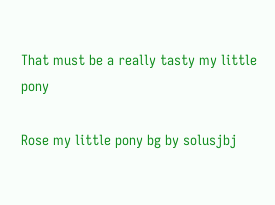That must be a really tasty my little pony

Rose my little pony bg by solusjbj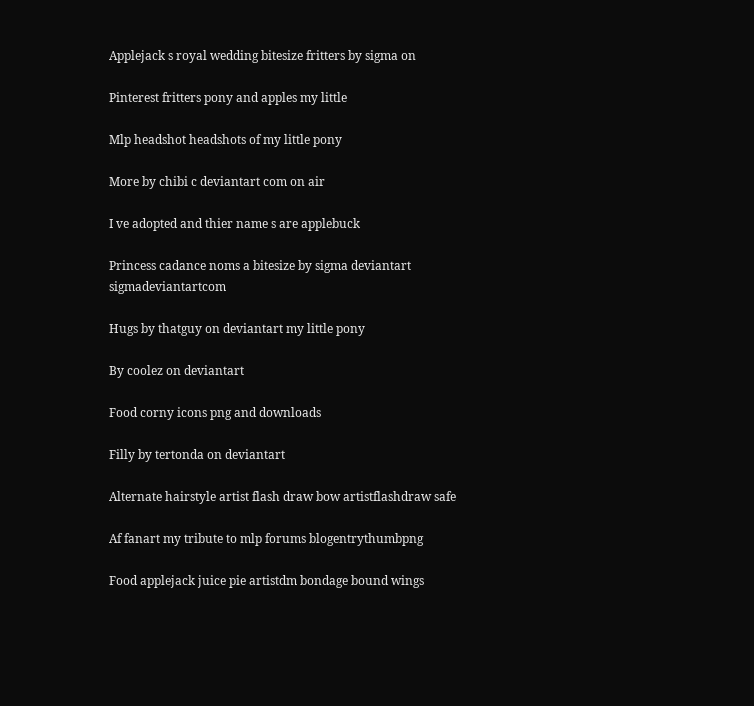Applejack s royal wedding bitesize fritters by sigma on

Pinterest fritters pony and apples my little

Mlp headshot headshots of my little pony

More by chibi c deviantart com on air

I ve adopted and thier name s are applebuck

Princess cadance noms a bitesize by sigma deviantart sigmadeviantartcom

Hugs by thatguy on deviantart my little pony

By coolez on deviantart

Food corny icons png and downloads

Filly by tertonda on deviantart

Alternate hairstyle artist flash draw bow artistflashdraw safe

Af fanart my tribute to mlp forums blogentrythumbpng

Food applejack juice pie artistdm bondage bound wings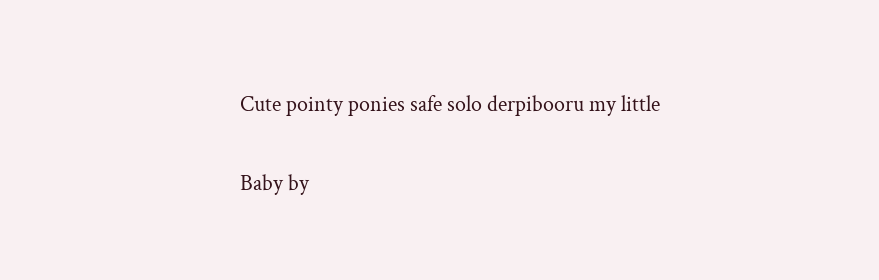Cute pointy ponies safe solo derpibooru my little

Baby by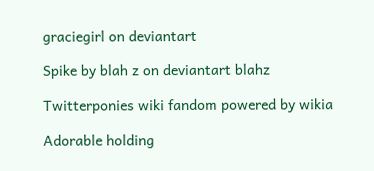graciegirl on deviantart

Spike by blah z on deviantart blahz

Twitterponies wiki fandom powered by wikia

Adorable holding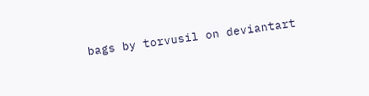bags by torvusil on deviantart